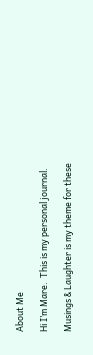About Me

Hi I’m Mare.  This is my personal journal.

Musings & Laughter is my theme for these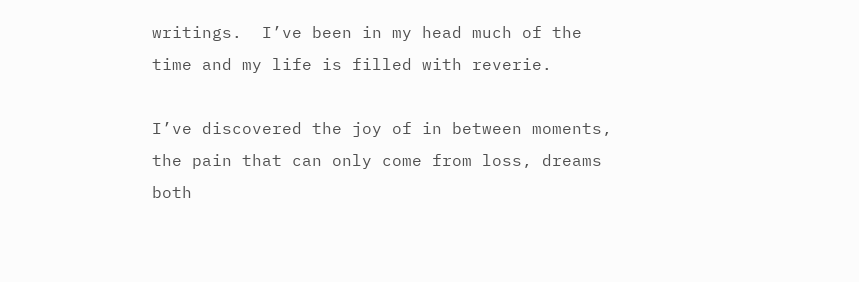writings.  I’ve been in my head much of the time and my life is filled with reverie.

I’ve discovered the joy of in between moments, the pain that can only come from loss, dreams both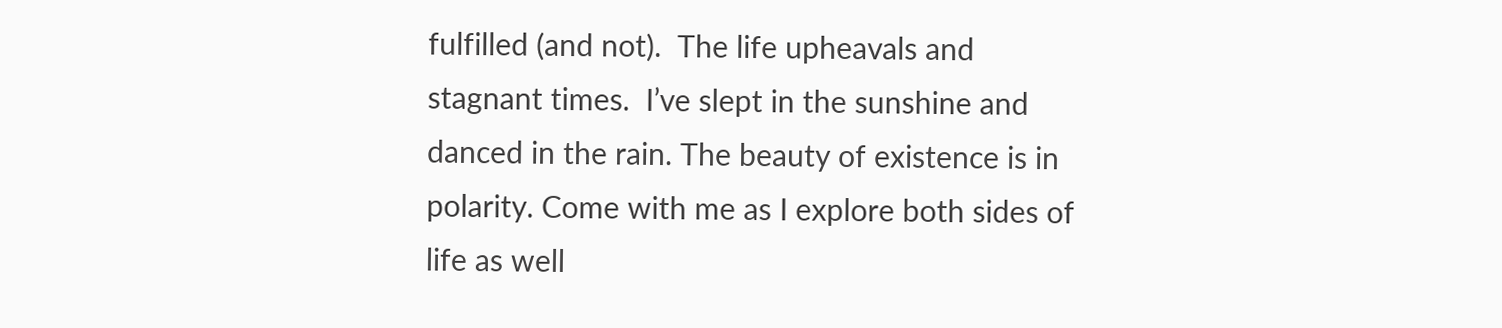fulfilled (and not).  The life upheavals and stagnant times.  I’ve slept in the sunshine and danced in the rain. The beauty of existence is in polarity. Come with me as I explore both sides of life as well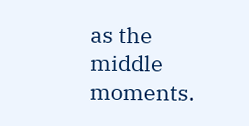as the middle moments.